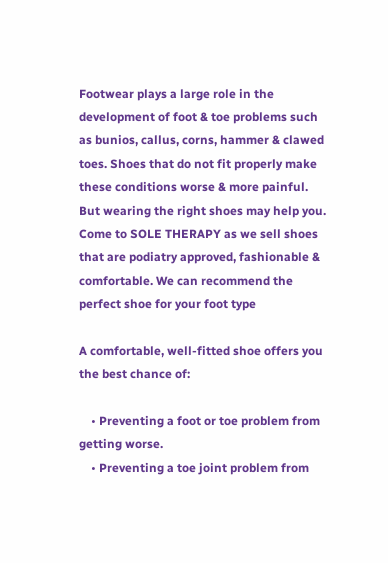Footwear plays a large role in the development of foot & toe problems such as bunios, callus, corns, hammer & clawed toes. Shoes that do not fit properly make these conditions worse & more painful. But wearing the right shoes may help you. Come to SOLE THERAPY as we sell shoes that are podiatry approved, fashionable & comfortable. We can recommend the perfect shoe for your foot type

A comfortable, well-fitted shoe offers you the best chance of:

    • Preventing a foot or toe problem from getting worse.
    • Preventing a toe joint problem from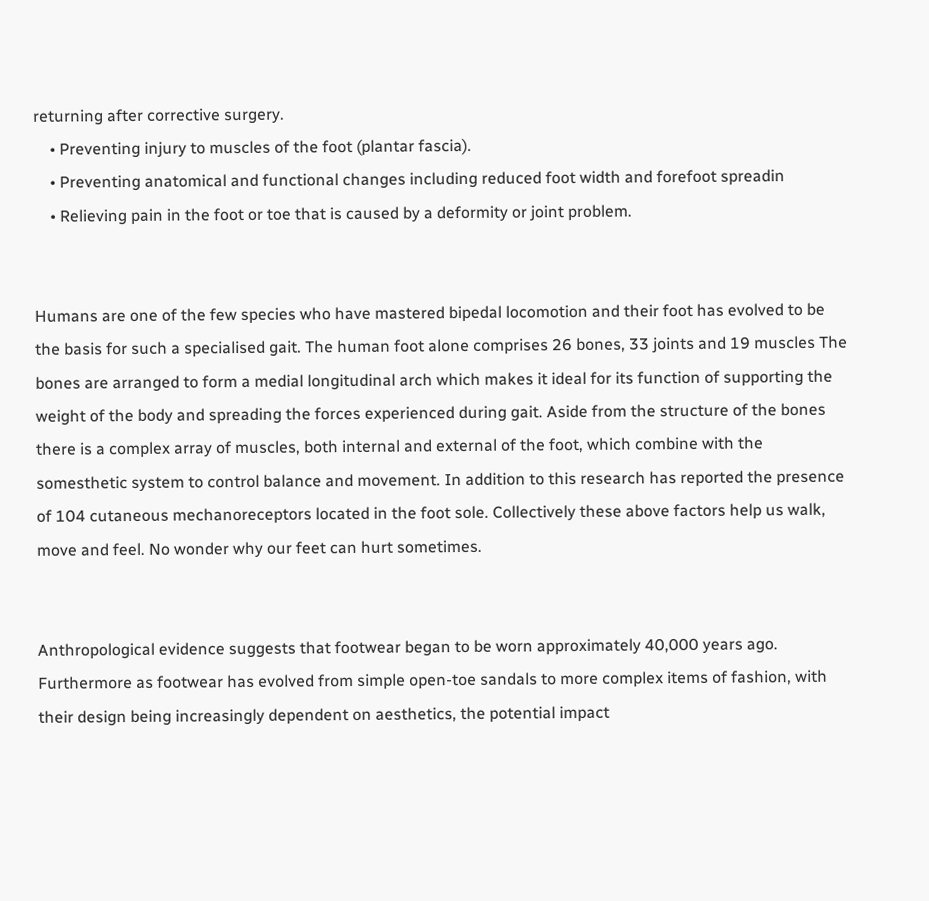returning after corrective surgery.
    • Preventing injury to muscles of the foot (plantar fascia).
    • Preventing anatomical and functional changes including reduced foot width and forefoot spreadin
    • Relieving pain in the foot or toe that is caused by a deformity or joint problem.


Humans are one of the few species who have mastered bipedal locomotion and their foot has evolved to be the basis for such a specialised gait. The human foot alone comprises 26 bones, 33 joints and 19 muscles The bones are arranged to form a medial longitudinal arch which makes it ideal for its function of supporting the weight of the body and spreading the forces experienced during gait. Aside from the structure of the bones there is a complex array of muscles, both internal and external of the foot, which combine with the somesthetic system to control balance and movement. In addition to this research has reported the presence of 104 cutaneous mechanoreceptors located in the foot sole. Collectively these above factors help us walk, move and feel. No wonder why our feet can hurt sometimes.


Anthropological evidence suggests that footwear began to be worn approximately 40,000 years ago. Furthermore as footwear has evolved from simple open-toe sandals to more complex items of fashion, with their design being increasingly dependent on aesthetics, the potential impact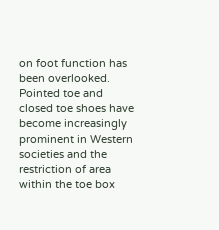on foot function has been overlooked. Pointed toe and closed toe shoes have become increasingly prominent in Western societies and the restriction of area within the toe box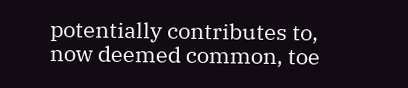potentially contributes to, now deemed common, toe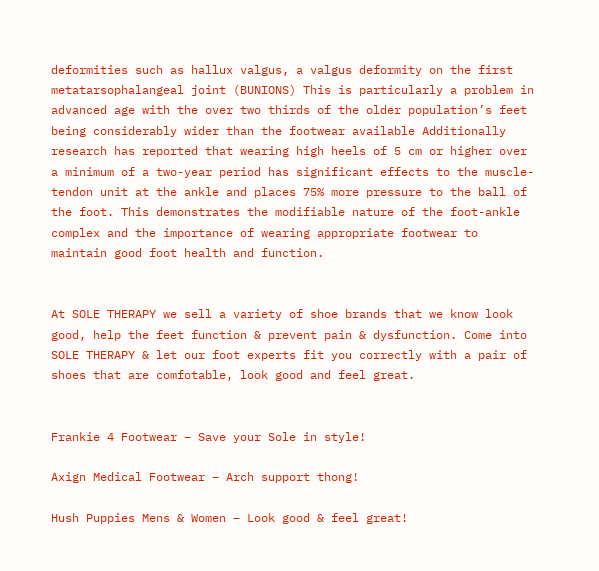deformities such as hallux valgus, a valgus deformity on the first metatarsophalangeal joint (BUNIONS) This is particularly a problem in advanced age with the over two thirds of the older population’s feet being considerably wider than the footwear available Additionally research has reported that wearing high heels of 5 cm or higher over a minimum of a two-year period has significant effects to the muscle-tendon unit at the ankle and places 75% more pressure to the ball of the foot. This demonstrates the modifiable nature of the foot-ankle complex and the importance of wearing appropriate footwear to maintain good foot health and function.


At SOLE THERAPY we sell a variety of shoe brands that we know look good, help the feet function & prevent pain & dysfunction. Come into SOLE THERAPY & let our foot experts fit you correctly with a pair of shoes that are comfotable, look good and feel great.


Frankie 4 Footwear – Save your Sole in style!

Axign Medical Footwear – Arch support thong!

Hush Puppies Mens & Women – Look good & feel great!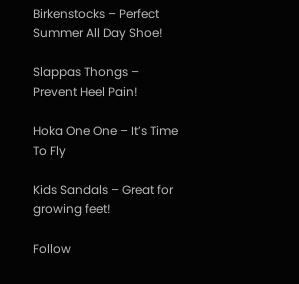Birkenstocks – Perfect Summer All Day Shoe!

Slappas Thongs – Prevent Heel Pain!

Hoka One One – It’s Time To Fly

Kids Sandals – Great for growing feet!

Follow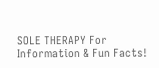SOLE THERAPY For Information & Fun Facts!